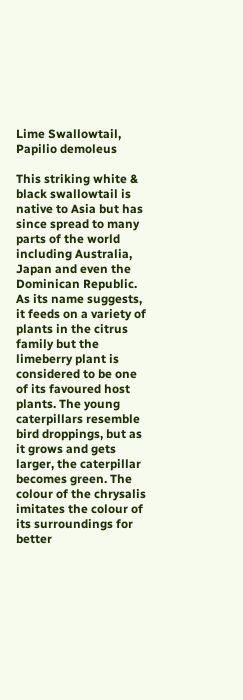Lime Swallowtail, Papilio demoleus

This striking white & black swallowtail is native to Asia but has since spread to many parts of the world including Australia, Japan and even the Dominican Republic. As its name suggests, it feeds on a variety of plants in the citrus family but the limeberry plant is considered to be one of its favoured host plants. The young caterpillars resemble bird droppings, but as it grows and gets larger, the caterpillar becomes green. The colour of the chrysalis imitates the colour of its surroundings for better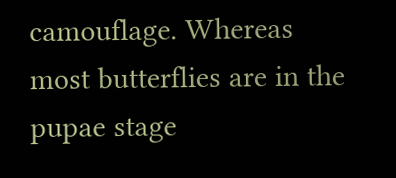camouflage. Whereas most butterflies are in the pupae stage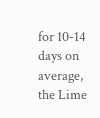for 10-14 days on average, the Lime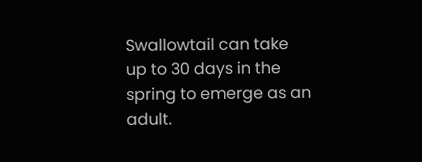Swallowtail can take up to 30 days in the spring to emerge as an adult.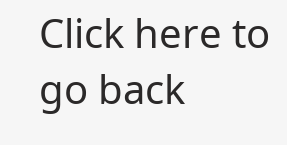Click here to go back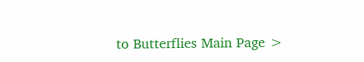to Butterflies Main Page >